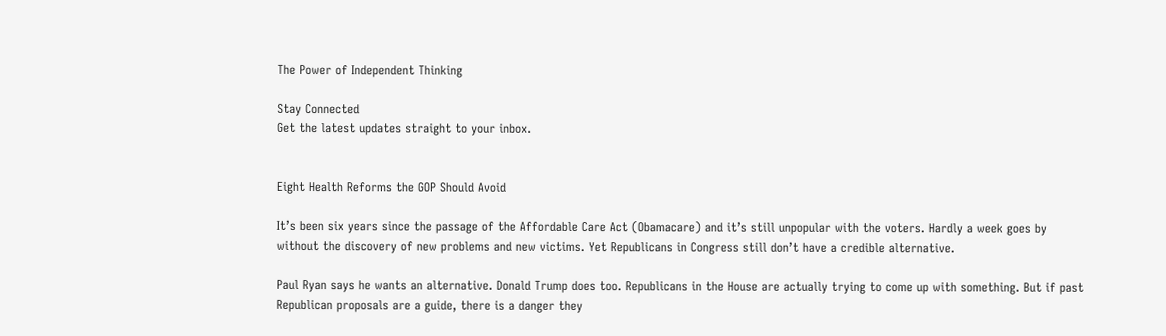The Power of Independent Thinking

Stay Connected
Get the latest updates straight to your inbox.


Eight Health Reforms the GOP Should Avoid

It’s been six years since the passage of the Affordable Care Act (Obamacare) and it’s still unpopular with the voters. Hardly a week goes by without the discovery of new problems and new victims. Yet Republicans in Congress still don’t have a credible alternative.

Paul Ryan says he wants an alternative. Donald Trump does too. Republicans in the House are actually trying to come up with something. But if past Republican proposals are a guide, there is a danger they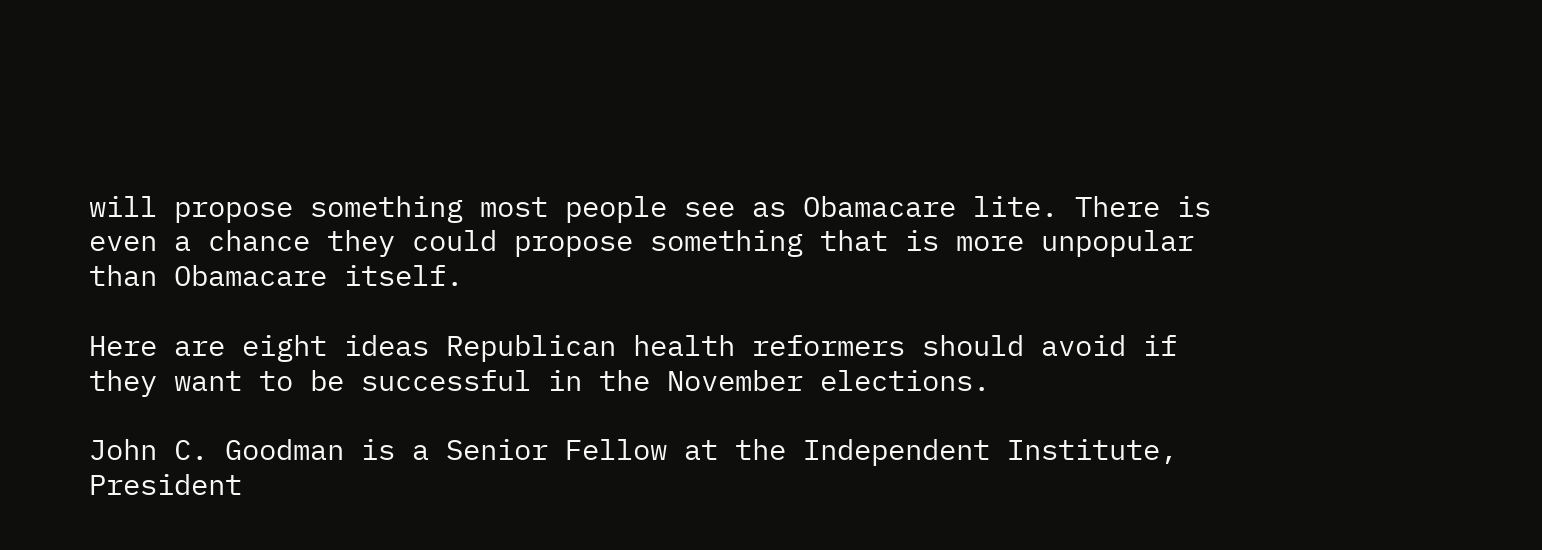will propose something most people see as Obamacare lite. There is even a chance they could propose something that is more unpopular than Obamacare itself.

Here are eight ideas Republican health reformers should avoid if they want to be successful in the November elections.

John C. Goodman is a Senior Fellow at the Independent Institute, President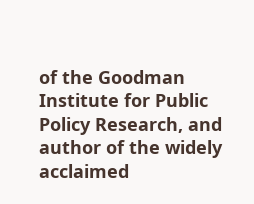of the Goodman Institute for Public Policy Research, and author of the widely acclaimed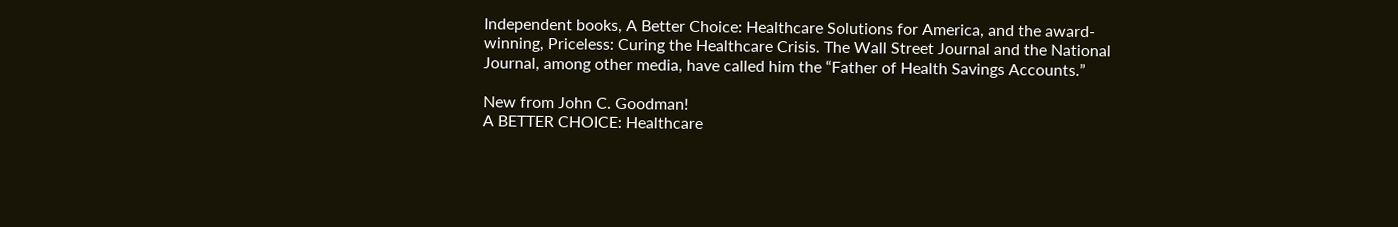Independent books, A Better Choice: Healthcare Solutions for America, and the award-winning, Priceless: Curing the Healthcare Crisis. The Wall Street Journal and the National Journal, among other media, have called him the “Father of Health Savings Accounts.”

New from John C. Goodman!
A BETTER CHOICE: Healthcare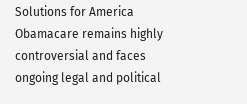Solutions for America
Obamacare remains highly controversial and faces ongoing legal and political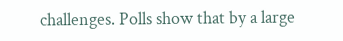challenges. Polls show that by a large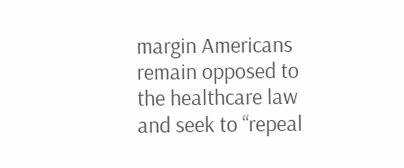margin Americans remain opposed to the healthcare law and seek to “repeal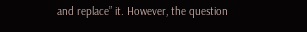and replace” it. However, the question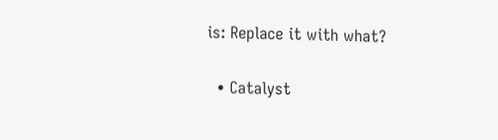is: Replace it with what?

  • Catalyst